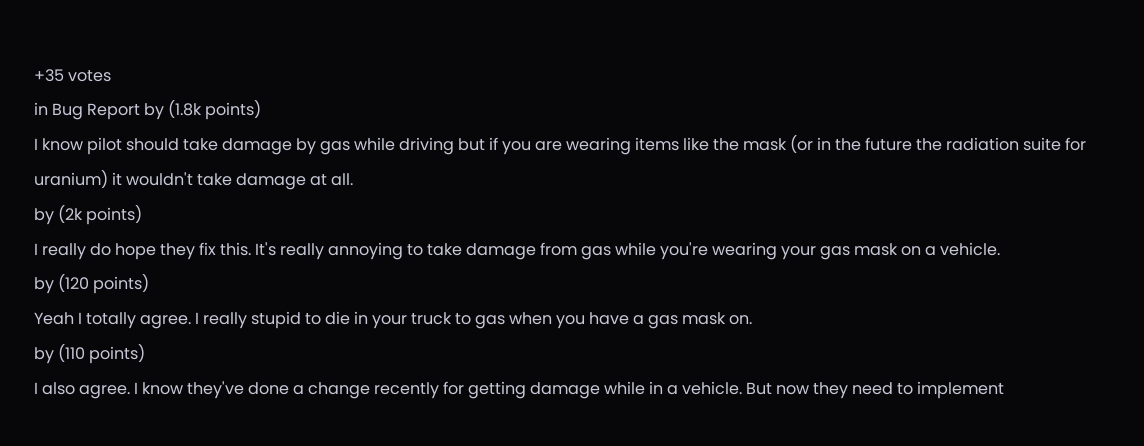+35 votes
in Bug Report by (1.8k points)
I know pilot should take damage by gas while driving but if you are wearing items like the mask (or in the future the radiation suite for uranium) it wouldn't take damage at all.
by (2k points)
I really do hope they fix this. It's really annoying to take damage from gas while you're wearing your gas mask on a vehicle.
by (120 points)
Yeah I totally agree. I really stupid to die in your truck to gas when you have a gas mask on.
by (110 points)
I also agree. I know they've done a change recently for getting damage while in a vehicle. But now they need to implement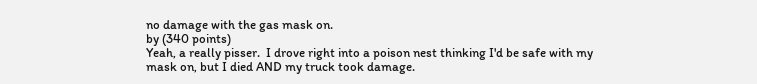no damage with the gas mask on.
by (340 points)
Yeah, a really pisser.  I drove right into a poison nest thinking I'd be safe with my mask on, but I died AND my truck took damage.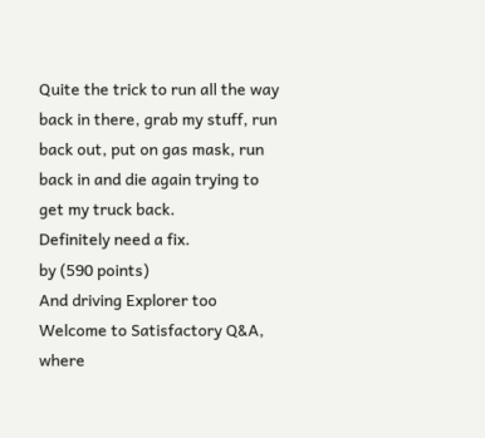Quite the trick to run all the way back in there, grab my stuff, run back out, put on gas mask, run back in and die again trying to get my truck back.
Definitely need a fix.
by (590 points)
And driving Explorer too
Welcome to Satisfactory Q&A, where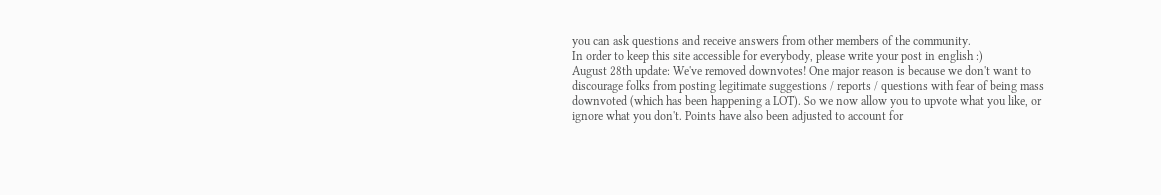you can ask questions and receive answers from other members of the community.
In order to keep this site accessible for everybody, please write your post in english :)
August 28th update: We've removed downvotes! One major reason is because we don't want to discourage folks from posting legitimate suggestions / reports / questions with fear of being mass downvoted (which has been happening a LOT). So we now allow you to upvote what you like, or ignore what you don't. Points have also been adjusted to account for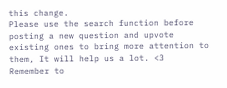this change.
Please use the search function before posting a new question and upvote existing ones to bring more attention to them, It will help us a lot. <3
Remember to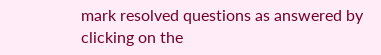mark resolved questions as answered by clicking on the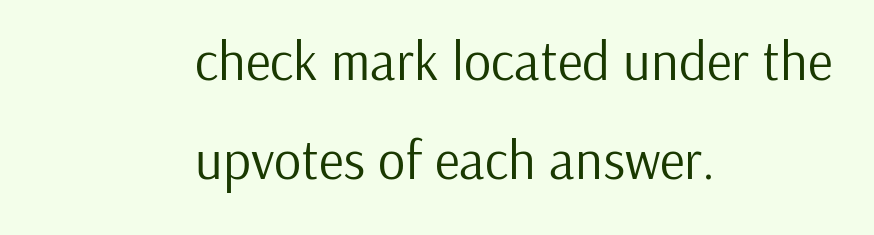check mark located under the upvotes of each answer.